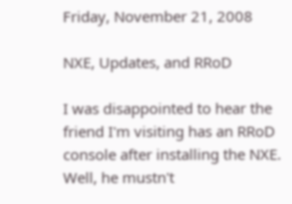Friday, November 21, 2008

NXE, Updates, and RRoD

I was disappointed to hear the friend I'm visiting has an RRoD console after installing the NXE. Well, he mustn't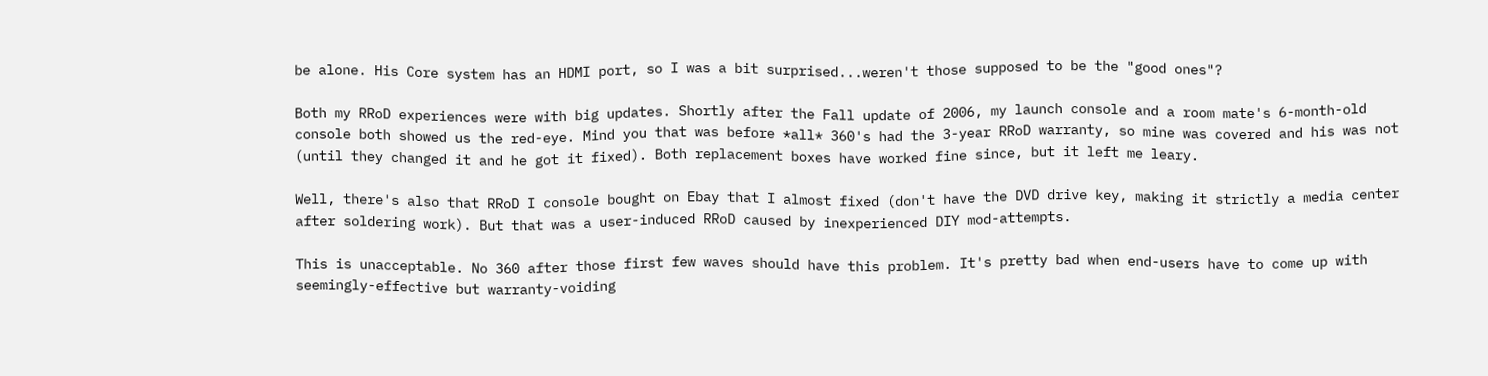be alone. His Core system has an HDMI port, so I was a bit surprised...weren't those supposed to be the "good ones"?

Both my RRoD experiences were with big updates. Shortly after the Fall update of 2006, my launch console and a room mate's 6-month-old console both showed us the red-eye. Mind you that was before *all* 360's had the 3-year RRoD warranty, so mine was covered and his was not (until they changed it and he got it fixed). Both replacement boxes have worked fine since, but it left me leary.

Well, there's also that RRoD I console bought on Ebay that I almost fixed (don't have the DVD drive key, making it strictly a media center after soldering work). But that was a user-induced RRoD caused by inexperienced DIY mod-attempts.

This is unacceptable. No 360 after those first few waves should have this problem. It's pretty bad when end-users have to come up with seemingly-effective but warranty-voiding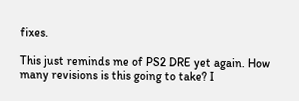fixes.

This just reminds me of PS2 DRE yet again. How many revisions is this going to take? I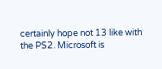certainly hope not 13 like with the PS2. Microsoft is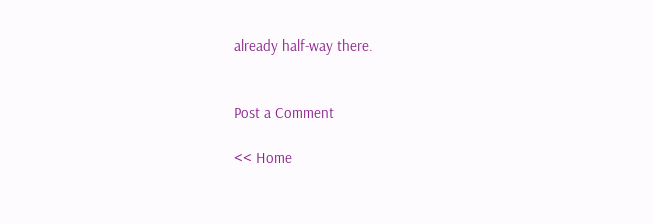already half-way there.


Post a Comment

<< Home